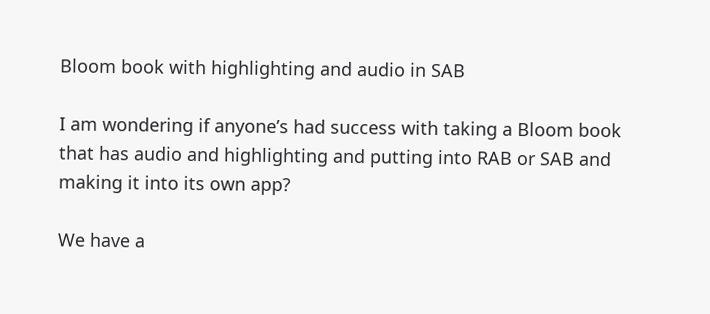Bloom book with highlighting and audio in SAB

I am wondering if anyone’s had success with taking a Bloom book that has audio and highlighting and putting into RAB or SAB and making it into its own app?

We have a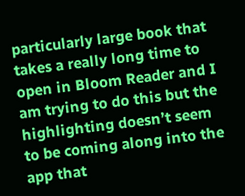particularly large book that takes a really long time to open in Bloom Reader and I am trying to do this but the highlighting doesn’t seem to be coming along into the app that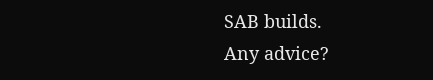SAB builds.
Any advice?